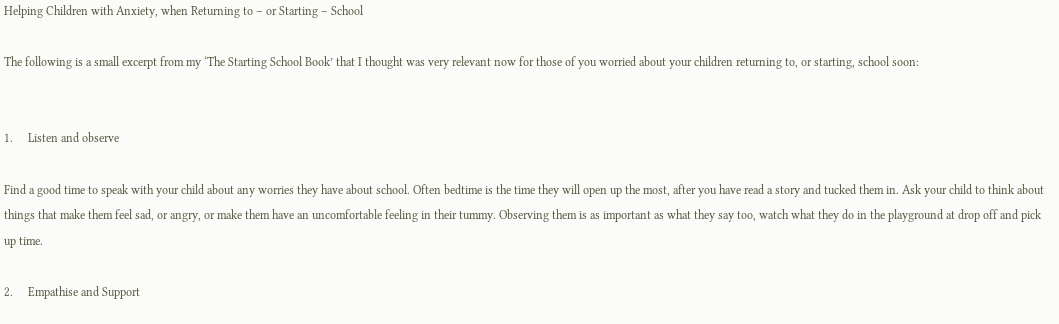Helping Children with Anxiety, when Returning to – or Starting – School

The following is a small excerpt from my ‘The Starting School Book’ that I thought was very relevant now for those of you worried about your children returning to, or starting, school soon:


1.     Listen and observe

Find a good time to speak with your child about any worries they have about school. Often bedtime is the time they will open up the most, after you have read a story and tucked them in. Ask your child to think about things that make them feel sad, or angry, or make them have an uncomfortable feeling in their tummy. Observing them is as important as what they say too, watch what they do in the playground at drop off and pick up time.

2.     Empathise and Support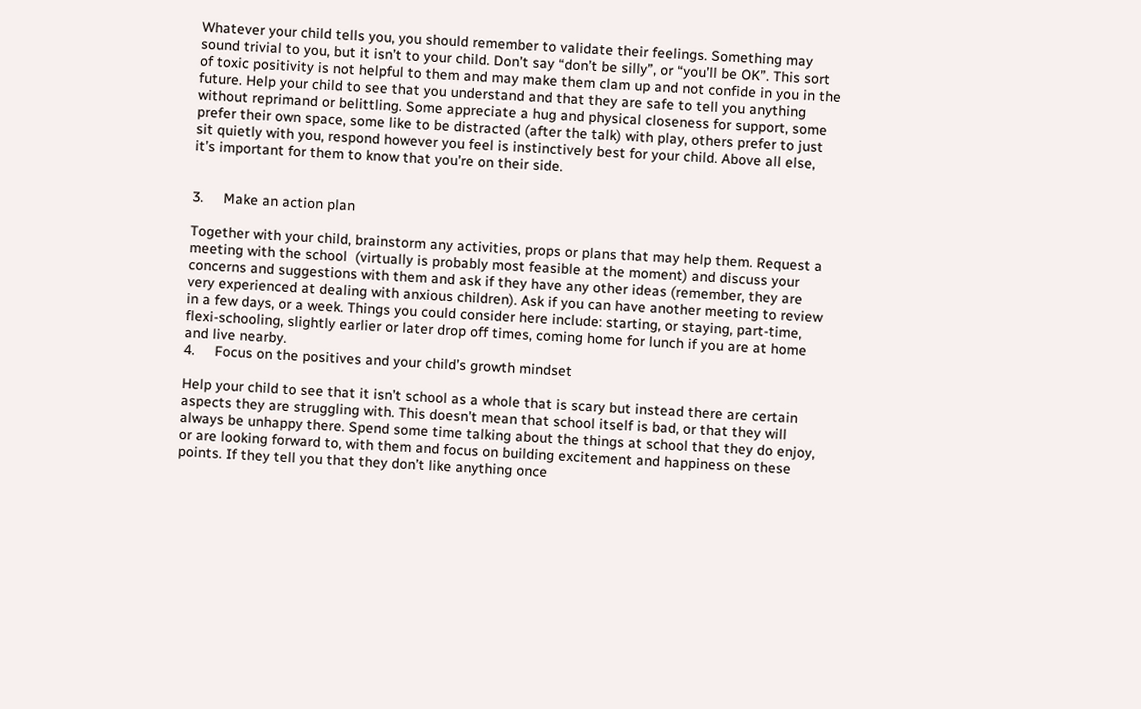Whatever your child tells you, you should remember to validate their feelings. Something may sound trivial to you, but it isn’t to your child. Don’t say “don’t be silly”, or “you’ll be OK”. This sort of toxic positivity is not helpful to them and may make them clam up and not confide in you in the future. Help your child to see that you understand and that they are safe to tell you anything without reprimand or belittling. Some appreciate a hug and physical closeness for support, some prefer their own space, some like to be distracted (after the talk) with play, others prefer to just sit quietly with you, respond however you feel is instinctively best for your child. Above all else, it’s important for them to know that you’re on their side.


3.     Make an action plan

Together with your child, brainstorm any activities, props or plans that may help them. Request a meeting with the school  (virtually is probably most feasible at the moment) and discuss your concerns and suggestions with them and ask if they have any other ideas (remember, they are very experienced at dealing with anxious children). Ask if you can have another meeting to review in a few days, or a week. Things you could consider here include: starting, or staying, part-time, flexi-schooling, slightly earlier or later drop off times, coming home for lunch if you are at home and live nearby.
4.     Focus on the positives and your child’s growth mindset

Help your child to see that it isn’t school as a whole that is scary but instead there are certain aspects they are struggling with. This doesn’t mean that school itself is bad, or that they will always be unhappy there. Spend some time talking about the things at school that they do enjoy, or are looking forward to, with them and focus on building excitement and happiness on these points. If they tell you that they don’t like anything once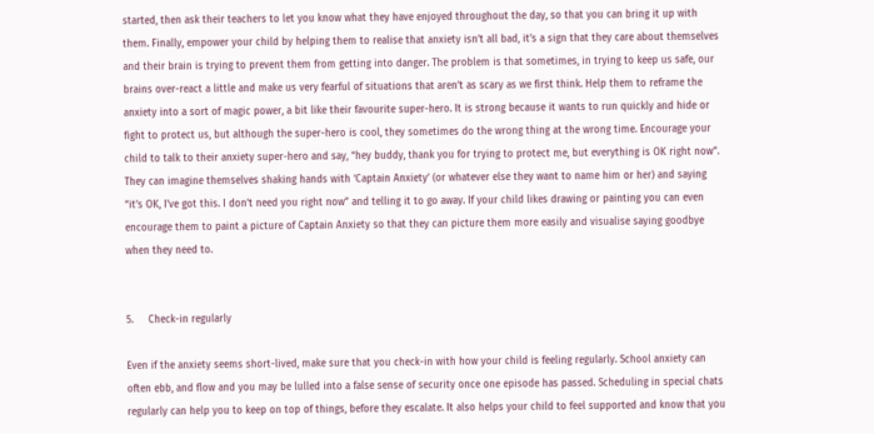started, then ask their teachers to let you know what they have enjoyed throughout the day, so that you can bring it up with them. Finally, empower your child by helping them to realise that anxiety isn’t all bad, it’s a sign that they care about themselves and their brain is trying to prevent them from getting into danger. The problem is that sometimes, in trying to keep us safe, our brains over-react a little and make us very fearful of situations that aren’t as scary as we first think. Help them to reframe the anxiety into a sort of magic power, a bit like their favourite super-hero. It is strong because it wants to run quickly and hide or fight to protect us, but although the super-hero is cool, they sometimes do the wrong thing at the wrong time. Encourage your child to talk to their anxiety super-hero and say, “hey buddy, thank you for trying to protect me, but everything is OK right now”. They can imagine themselves shaking hands with ‘Captain Anxiety’ (or whatever else they want to name him or her) and saying “it’s OK, I’ve got this. I don’t need you right now” and telling it to go away. If your child likes drawing or painting you can even encourage them to paint a picture of Captain Anxiety so that they can picture them more easily and visualise saying goodbye when they need to.


5.     Check-in regularly

Even if the anxiety seems short-lived, make sure that you check-in with how your child is feeling regularly. School anxiety can often ebb, and flow and you may be lulled into a false sense of security once one episode has passed. Scheduling in special chats regularly can help you to keep on top of things, before they escalate. It also helps your child to feel supported and know that you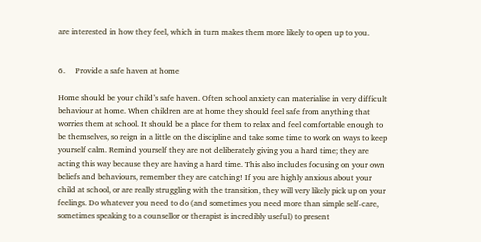are interested in how they feel, which in turn makes them more likely to open up to you.


6.     Provide a safe haven at home

Home should be your child’s safe haven. Often school anxiety can materialise in very difficult behaviour at home. When children are at home they should feel safe from anything that worries them at school. It should be a place for them to relax and feel comfortable enough to be themselves, so reign in a little on the discipline and take some time to work on ways to keep yourself calm. Remind yourself they are not deliberately giving you a hard time; they are acting this way because they are having a hard time. This also includes focusing on your own beliefs and behaviours, remember they are catching! If you are highly anxious about your child at school, or are really struggling with the transition, they will very likely pick up on your feelings. Do whatever you need to do (and sometimes you need more than simple self-care, sometimes speaking to a counsellor or therapist is incredibly useful) to present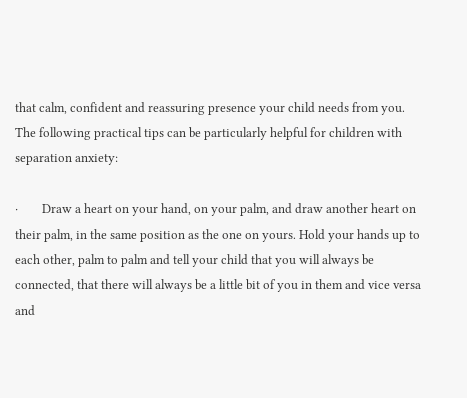that calm, confident and reassuring presence your child needs from you.
The following practical tips can be particularly helpful for children with separation anxiety:

·        Draw a heart on your hand, on your palm, and draw another heart on their palm, in the same position as the one on yours. Hold your hands up to each other, palm to palm and tell your child that you will always be connected, that there will always be a little bit of you in them and vice versa and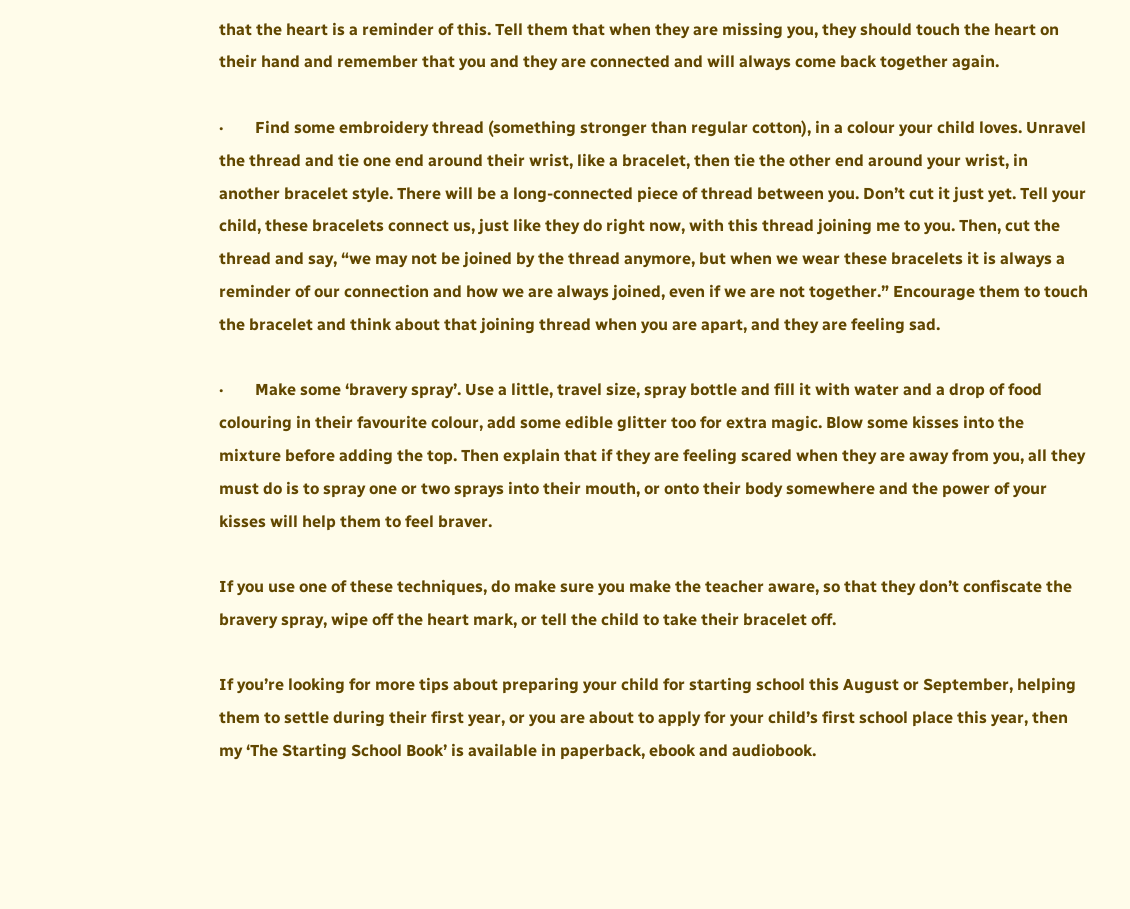that the heart is a reminder of this. Tell them that when they are missing you, they should touch the heart on their hand and remember that you and they are connected and will always come back together again.

·        Find some embroidery thread (something stronger than regular cotton), in a colour your child loves. Unravel the thread and tie one end around their wrist, like a bracelet, then tie the other end around your wrist, in another bracelet style. There will be a long-connected piece of thread between you. Don’t cut it just yet. Tell your child, these bracelets connect us, just like they do right now, with this thread joining me to you. Then, cut the thread and say, “we may not be joined by the thread anymore, but when we wear these bracelets it is always a reminder of our connection and how we are always joined, even if we are not together.” Encourage them to touch the bracelet and think about that joining thread when you are apart, and they are feeling sad.

·        Make some ‘bravery spray’. Use a little, travel size, spray bottle and fill it with water and a drop of food colouring in their favourite colour, add some edible glitter too for extra magic. Blow some kisses into the mixture before adding the top. Then explain that if they are feeling scared when they are away from you, all they must do is to spray one or two sprays into their mouth, or onto their body somewhere and the power of your kisses will help them to feel braver.

If you use one of these techniques, do make sure you make the teacher aware, so that they don’t confiscate the bravery spray, wipe off the heart mark, or tell the child to take their bracelet off.

If you’re looking for more tips about preparing your child for starting school this August or September, helping them to settle during their first year, or you are about to apply for your child’s first school place this year, then my ‘The Starting School Book’ is available in paperback, ebook and audiobook.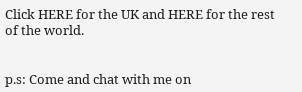Click HERE for the UK and HERE for the rest of the world.


p.s: Come and chat with me on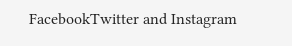FacebookTwitter and Instagram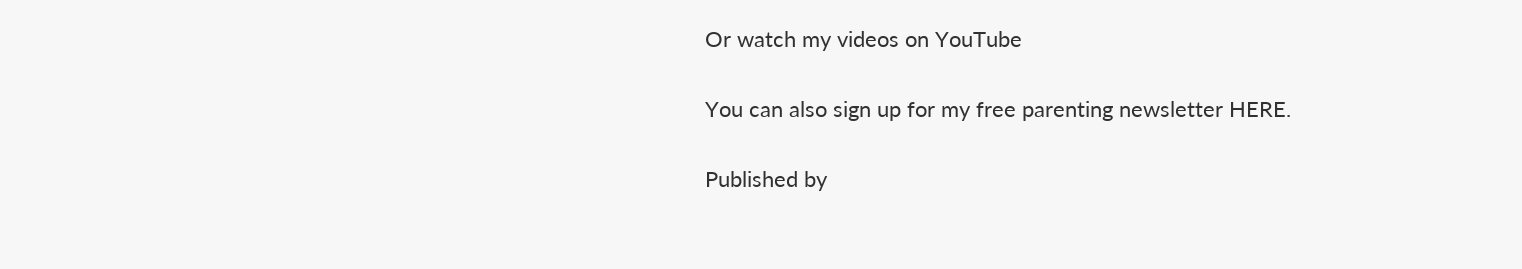Or watch my videos on YouTube

You can also sign up for my free parenting newsletter HERE.

Published by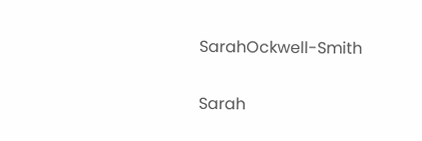SarahOckwell-Smith

Sarah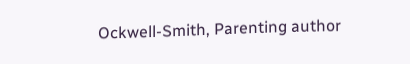Ockwell-Smith, Parenting author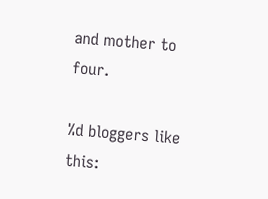and mother to four.

%d bloggers like this: